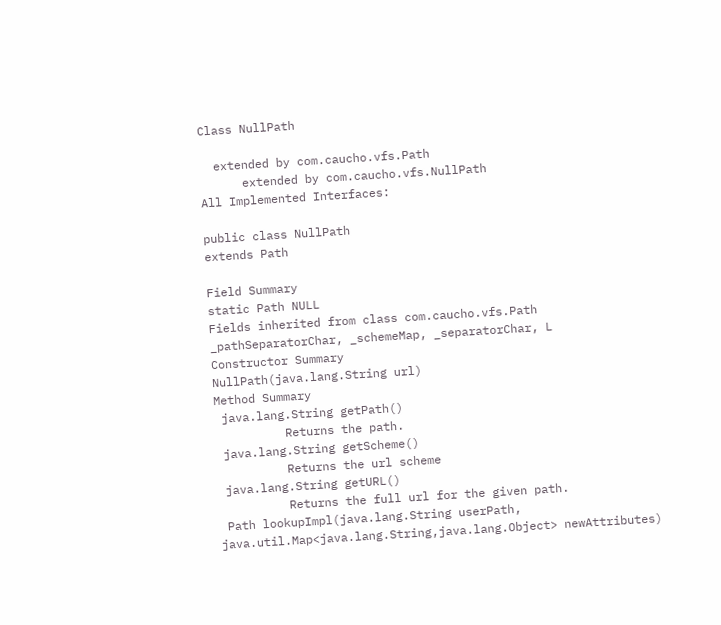Class NullPath

  extended by com.caucho.vfs.Path
      extended by com.caucho.vfs.NullPath
All Implemented Interfaces:

public class NullPath
extends Path

Field Summary
static Path NULL
Fields inherited from class com.caucho.vfs.Path
_pathSeparatorChar, _schemeMap, _separatorChar, L
Constructor Summary
NullPath(java.lang.String url)
Method Summary
 java.lang.String getPath()
          Returns the path.
 java.lang.String getScheme()
          Returns the url scheme
 java.lang.String getURL()
          Returns the full url for the given path.
 Path lookupImpl(java.lang.String userPath, java.util.Map<java.lang.String,java.lang.Object> newAttributes)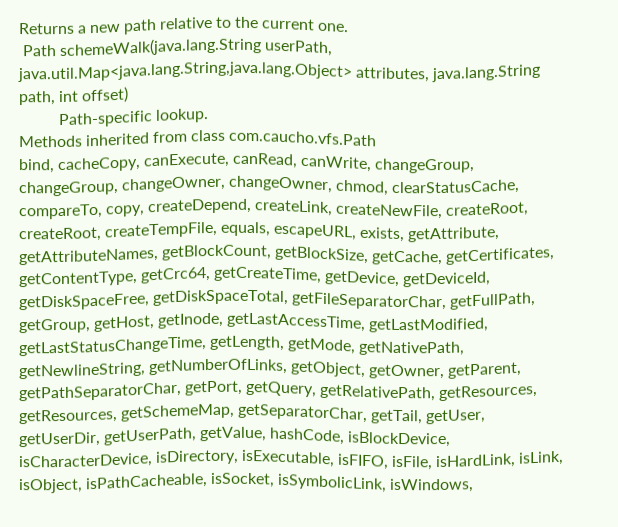Returns a new path relative to the current one.
 Path schemeWalk(java.lang.String userPath, java.util.Map<java.lang.String,java.lang.Object> attributes, java.lang.String path, int offset)
          Path-specific lookup.
Methods inherited from class com.caucho.vfs.Path
bind, cacheCopy, canExecute, canRead, canWrite, changeGroup, changeGroup, changeOwner, changeOwner, chmod, clearStatusCache, compareTo, copy, createDepend, createLink, createNewFile, createRoot, createRoot, createTempFile, equals, escapeURL, exists, getAttribute, getAttributeNames, getBlockCount, getBlockSize, getCache, getCertificates, getContentType, getCrc64, getCreateTime, getDevice, getDeviceId, getDiskSpaceFree, getDiskSpaceTotal, getFileSeparatorChar, getFullPath, getGroup, getHost, getInode, getLastAccessTime, getLastModified, getLastStatusChangeTime, getLength, getMode, getNativePath, getNewlineString, getNumberOfLinks, getObject, getOwner, getParent, getPathSeparatorChar, getPort, getQuery, getRelativePath, getResources, getResources, getSchemeMap, getSeparatorChar, getTail, getUser, getUserDir, getUserPath, getValue, hashCode, isBlockDevice, isCharacterDevice, isDirectory, isExecutable, isFIFO, isFile, isHardLink, isLink, isObject, isPathCacheable, isSocket, isSymbolicLink, isWindows,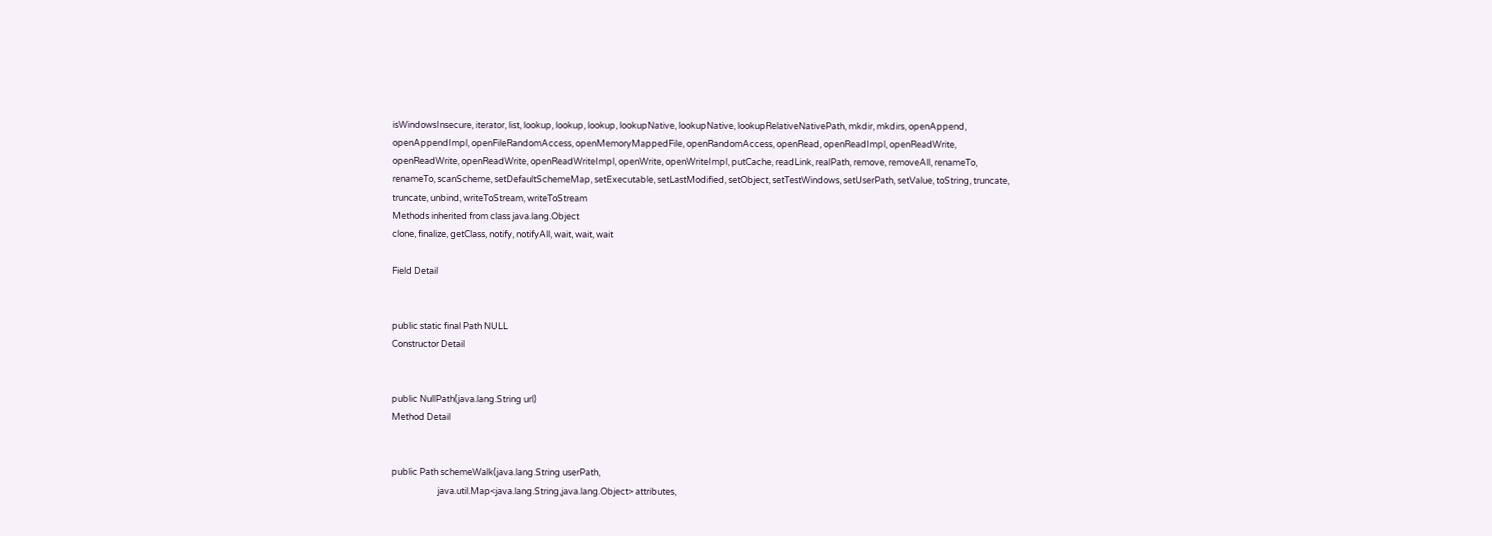isWindowsInsecure, iterator, list, lookup, lookup, lookup, lookupNative, lookupNative, lookupRelativeNativePath, mkdir, mkdirs, openAppend, openAppendImpl, openFileRandomAccess, openMemoryMappedFile, openRandomAccess, openRead, openReadImpl, openReadWrite, openReadWrite, openReadWrite, openReadWriteImpl, openWrite, openWriteImpl, putCache, readLink, realPath, remove, removeAll, renameTo, renameTo, scanScheme, setDefaultSchemeMap, setExecutable, setLastModified, setObject, setTestWindows, setUserPath, setValue, toString, truncate, truncate, unbind, writeToStream, writeToStream
Methods inherited from class java.lang.Object
clone, finalize, getClass, notify, notifyAll, wait, wait, wait

Field Detail


public static final Path NULL
Constructor Detail


public NullPath(java.lang.String url)
Method Detail


public Path schemeWalk(java.lang.String userPath,
                       java.util.Map<java.lang.String,java.lang.Object> attributes,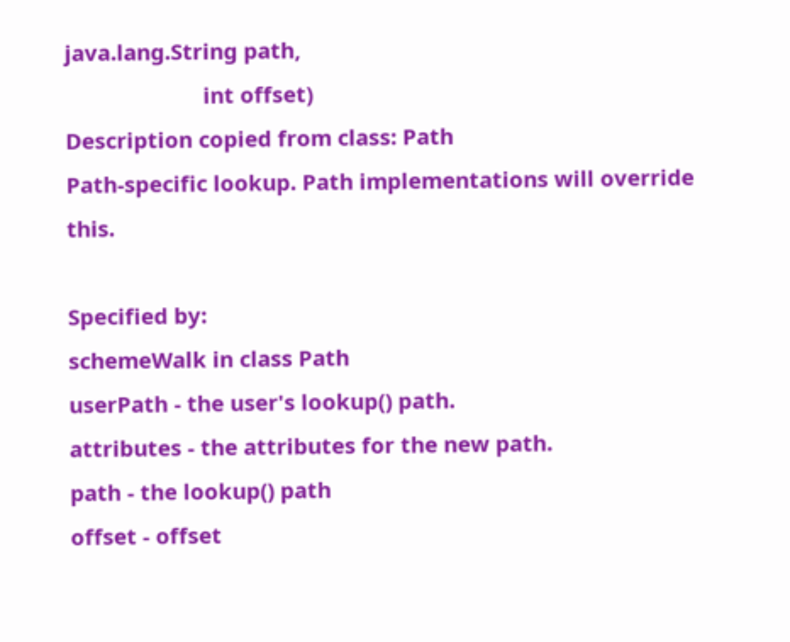java.lang.String path,
                       int offset)
Description copied from class: Path
Path-specific lookup. Path implementations will override this.

Specified by:
schemeWalk in class Path
userPath - the user's lookup() path.
attributes - the attributes for the new path.
path - the lookup() path
offset - offset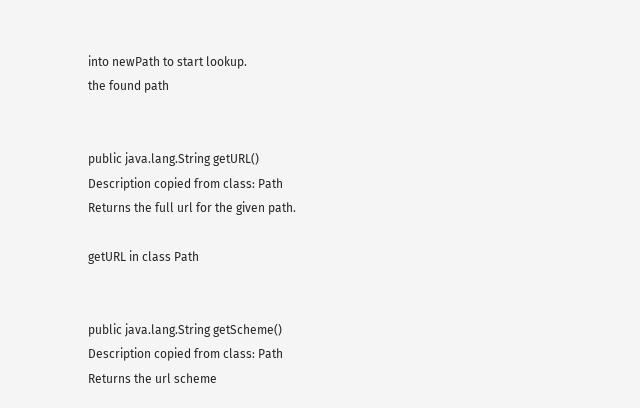into newPath to start lookup.
the found path


public java.lang.String getURL()
Description copied from class: Path
Returns the full url for the given path.

getURL in class Path


public java.lang.String getScheme()
Description copied from class: Path
Returns the url scheme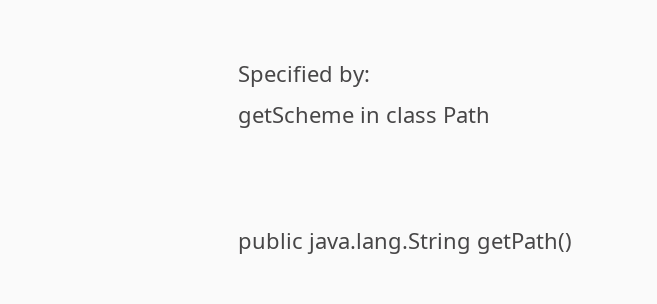Specified by:
getScheme in class Path


public java.lang.String getPath()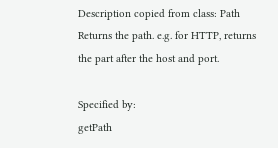Description copied from class: Path
Returns the path. e.g. for HTTP, returns the part after the host and port.

Specified by:
getPath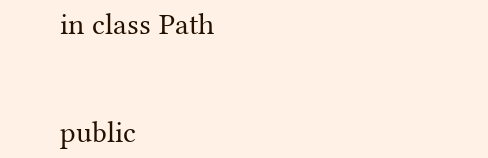in class Path


public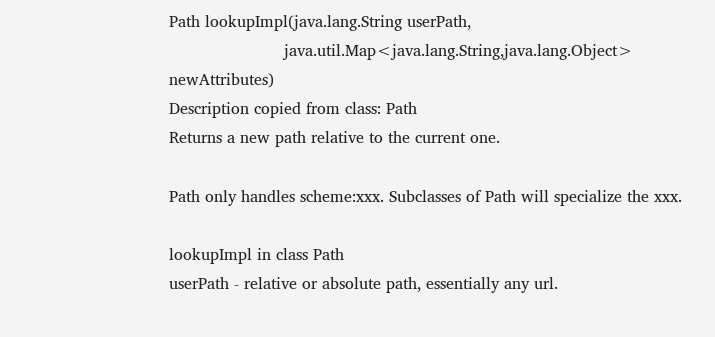Path lookupImpl(java.lang.String userPath,
                       java.util.Map<java.lang.String,java.lang.Object> newAttributes)
Description copied from class: Path
Returns a new path relative to the current one.

Path only handles scheme:xxx. Subclasses of Path will specialize the xxx.

lookupImpl in class Path
userPath - relative or absolute path, essentially any url.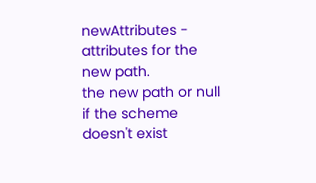newAttributes - attributes for the new path.
the new path or null if the scheme doesn't exist